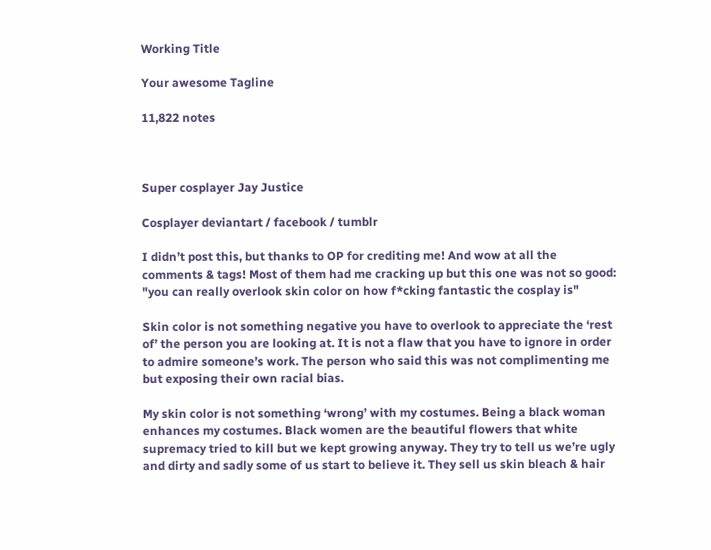Working Title

Your awesome Tagline

11,822 notes



Super cosplayer Jay Justice

Cosplayer deviantart / facebook / tumblr

I didn’t post this, but thanks to OP for crediting me! And wow at all the comments & tags! Most of them had me cracking up but this one was not so good:
"you can really overlook skin color on how f*cking fantastic the cosplay is"

Skin color is not something negative you have to overlook to appreciate the ‘rest of’ the person you are looking at. It is not a flaw that you have to ignore in order to admire someone’s work. The person who said this was not complimenting me but exposing their own racial bias.

My skin color is not something ‘wrong’ with my costumes. Being a black woman enhances my costumes. Black women are the beautiful flowers that white supremacy tried to kill but we kept growing anyway. They try to tell us we’re ugly and dirty and sadly some of us start to believe it. They sell us skin bleach & hair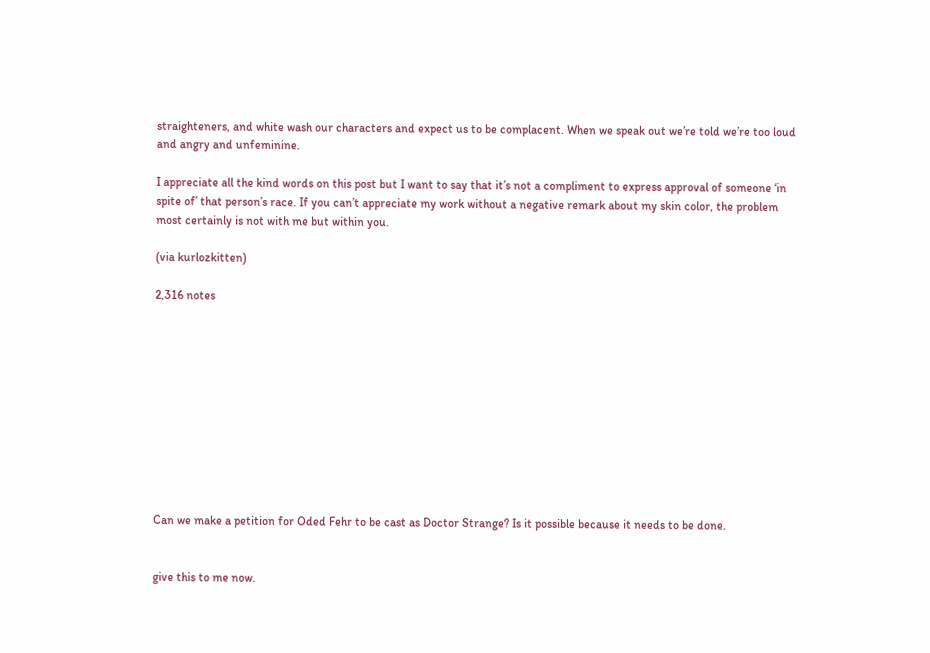straighteners, and white wash our characters and expect us to be complacent. When we speak out we’re told we’re too loud and angry and unfeminine.

I appreciate all the kind words on this post but I want to say that it’s not a compliment to express approval of someone ‘in spite of’ that person’s race. If you can’t appreciate my work without a negative remark about my skin color, the problem most certainly is not with me but within you.

(via kurlozkitten)

2,316 notes











Can we make a petition for Oded Fehr to be cast as Doctor Strange? Is it possible because it needs to be done.


give this to me now.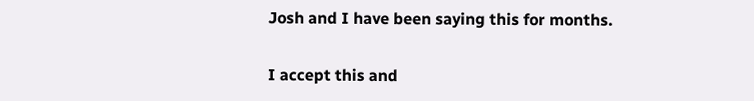Josh and I have been saying this for months.

I accept this and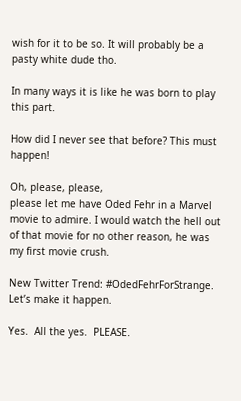wish for it to be so. It will probably be a pasty white dude tho.

In many ways it is like he was born to play this part.

How did I never see that before? This must happen!

Oh, please, please,
please let me have Oded Fehr in a Marvel movie to admire. I would watch the hell out of that movie for no other reason, he was my first movie crush.

New Twitter Trend: #OdedFehrForStrange. Let’s make it happen.

Yes.  All the yes.  PLEASE.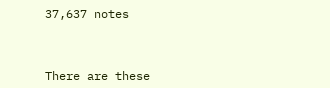37,637 notes



There are these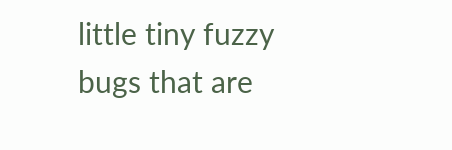little tiny fuzzy bugs that are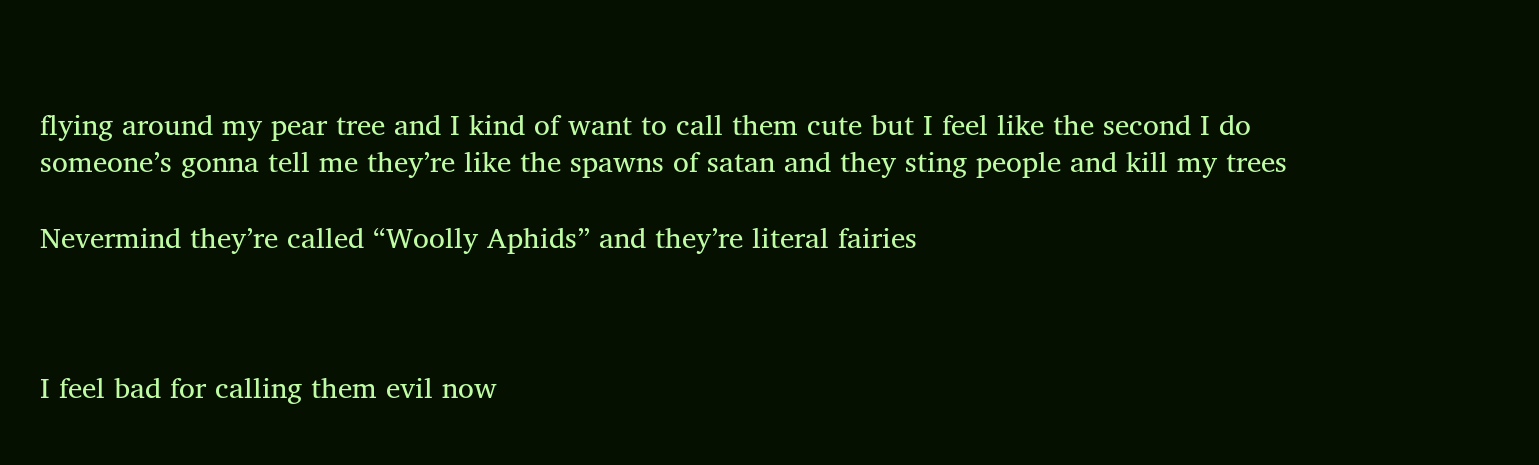flying around my pear tree and I kind of want to call them cute but I feel like the second I do someone’s gonna tell me they’re like the spawns of satan and they sting people and kill my trees

Nevermind they’re called “Woolly Aphids” and they’re literal fairies



I feel bad for calling them evil now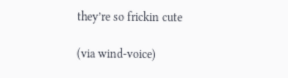they’re so frickin cute

(via wind-voice)